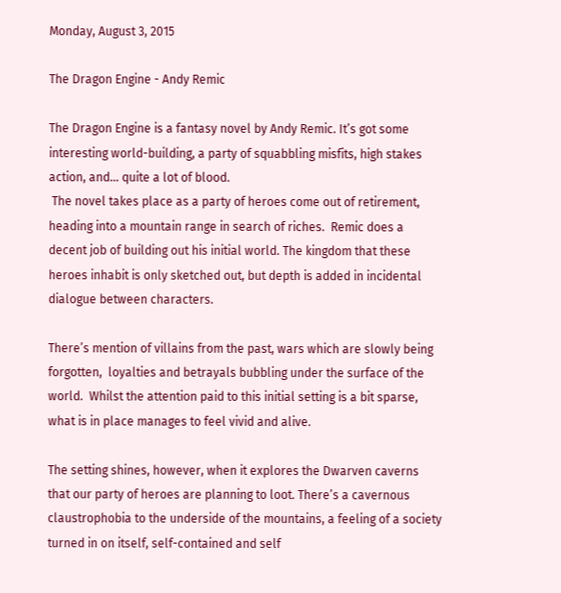Monday, August 3, 2015

The Dragon Engine - Andy Remic

The Dragon Engine is a fantasy novel by Andy Remic. It’s got some interesting world-building, a party of squabbling misfits, high stakes action, and… quite a lot of blood.
 The novel takes place as a party of heroes come out of retirement, heading into a mountain range in search of riches.  Remic does a decent job of building out his initial world. The kingdom that these heroes inhabit is only sketched out, but depth is added in incidental dialogue between characters.

There’s mention of villains from the past, wars which are slowly being forgotten,  loyalties and betrayals bubbling under the surface of the world.  Whilst the attention paid to this initial setting is a bit sparse, what is in place manages to feel vivid and alive.

The setting shines, however, when it explores the Dwarven caverns that our party of heroes are planning to loot. There’s a cavernous claustrophobia to the underside of the mountains, a feeling of a society turned in on itself, self-contained and self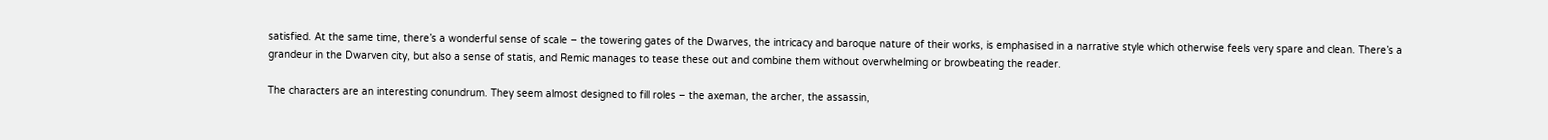satisfied. At the same time, there’s a wonderful sense of scale – the towering gates of the Dwarves, the intricacy and baroque nature of their works, is emphasised in a narrative style which otherwise feels very spare and clean. There’s a grandeur in the Dwarven city, but also a sense of statis, and Remic manages to tease these out and combine them without overwhelming or browbeating the reader.

The characters are an interesting conundrum. They seem almost designed to fill roles – the axeman, the archer, the assassin,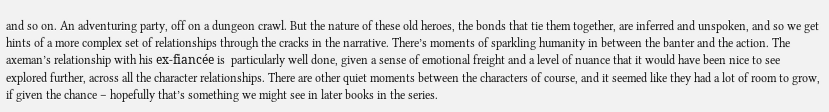and so on. An adventuring party, off on a dungeon crawl. But the nature of these old heroes, the bonds that tie them together, are inferred and unspoken, and so we get hints of a more complex set of relationships through the cracks in the narrative. There’s moments of sparkling humanity in between the banter and the action. The axeman’s relationship with his ex-fiancée is  particularly well done, given a sense of emotional freight and a level of nuance that it would have been nice to see explored further, across all the character relationships. There are other quiet moments between the characters of course, and it seemed like they had a lot of room to grow, if given the chance – hopefully that’s something we might see in later books in the series.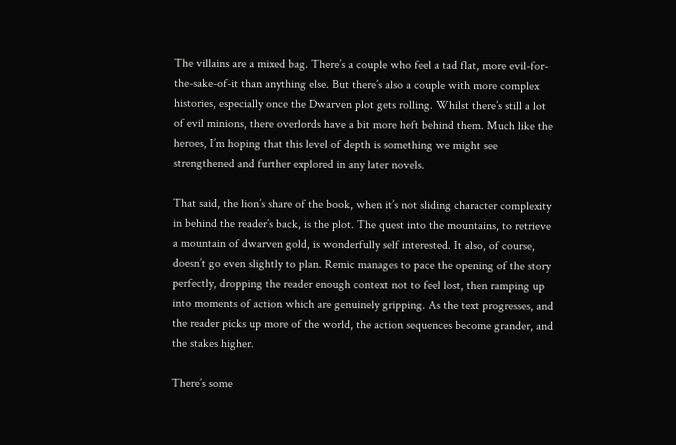The villains are a mixed bag. There’s a couple who feel a tad flat, more evil-for-the-sake-of-it than anything else. But there’s also a couple with more complex histories, especially once the Dwarven plot gets rolling. Whilst there’s still a lot of evil minions, there overlords have a bit more heft behind them. Much like the heroes, I’m hoping that this level of depth is something we might see strengthened and further explored in any later novels.

That said, the lion’s share of the book, when it’s not sliding character complexity in behind the reader’s back, is the plot. The quest into the mountains, to retrieve a mountain of dwarven gold, is wonderfully self interested. It also, of course, doesn’t go even slightly to plan. Remic manages to pace the opening of the story perfectly, dropping the reader enough context not to feel lost, then ramping up into moments of action which are genuinely gripping. As the text progresses, and the reader picks up more of the world, the action sequences become grander, and the stakes higher.

There’s some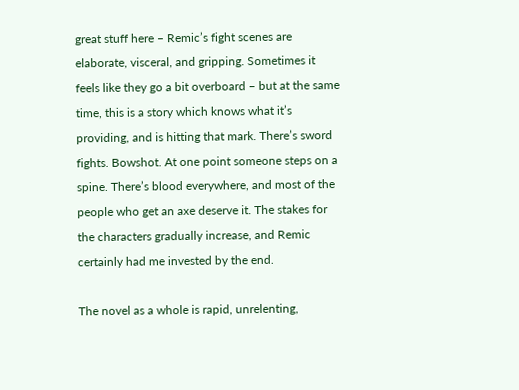great stuff here – Remic’s fight scenes are elaborate, visceral, and gripping. Sometimes it feels like they go a bit overboard – but at the same time, this is a story which knows what it’s providing, and is hitting that mark. There’s sword fights. Bowshot. At one point someone steps on a spine. There’s blood everywhere, and most of the people who get an axe deserve it. The stakes for the characters gradually increase, and Remic certainly had me invested by the end.

The novel as a whole is rapid, unrelenting,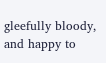gleefully bloody, and happy to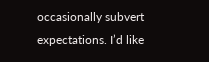occasionally subvert expectations. I’d like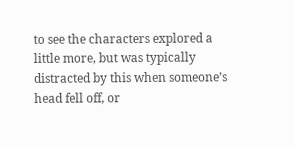to see the characters explored a little more, but was typically distracted by this when someone’s head fell off, or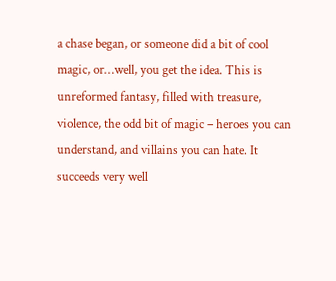a chase began, or someone did a bit of cool magic, or…well, you get the idea. This is unreformed fantasy, filled with treasure, violence, the odd bit of magic – heroes you can understand, and villains you can hate. It succeeds very well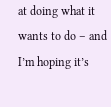at doing what it wants to do – and I’m hoping it’s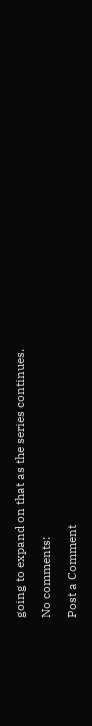going to expand on that as the series continues.

No comments:

Post a Comment